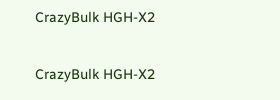CrazyBulk HGH-X2

CrazyBulk HGH-X2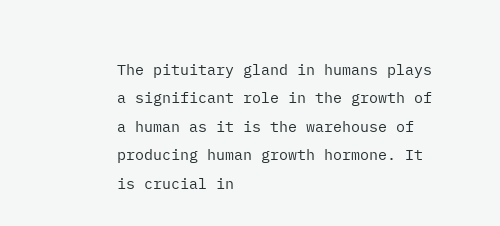The pituitary gland in humans plays a significant role in the growth of a human as it is the warehouse of producing human growth hormone. It is crucial in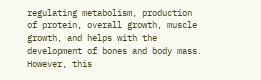regulating metabolism, production of protein, overall growth, muscle growth, and helps with the development of bones and body mass. However, this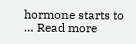hormone starts to … Read more